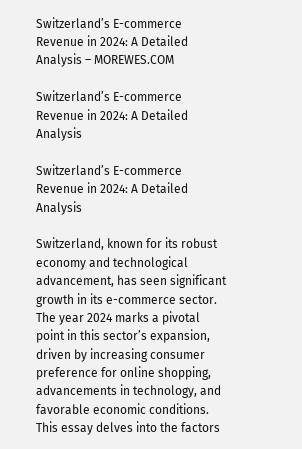Switzerland’s E-commerce Revenue in 2024: A Detailed Analysis – MOREWES.COM

Switzerland’s E-commerce Revenue in 2024: A Detailed Analysis

Switzerland’s E-commerce Revenue in 2024: A Detailed Analysis

Switzerland, known for its robust economy and technological advancement, has seen significant growth in its e-commerce sector. The year 2024 marks a pivotal point in this sector’s expansion, driven by increasing consumer preference for online shopping, advancements in technology, and favorable economic conditions. This essay delves into the factors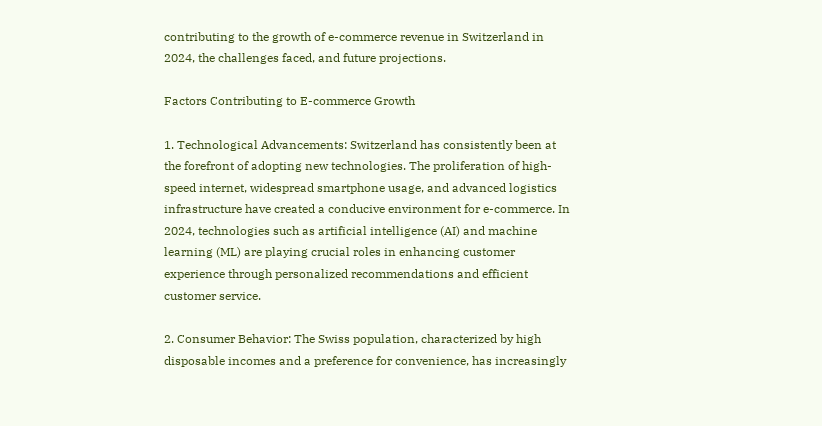contributing to the growth of e-commerce revenue in Switzerland in 2024, the challenges faced, and future projections.

Factors Contributing to E-commerce Growth

1. Technological Advancements: Switzerland has consistently been at the forefront of adopting new technologies. The proliferation of high-speed internet, widespread smartphone usage, and advanced logistics infrastructure have created a conducive environment for e-commerce. In 2024, technologies such as artificial intelligence (AI) and machine learning (ML) are playing crucial roles in enhancing customer experience through personalized recommendations and efficient customer service.

2. Consumer Behavior: The Swiss population, characterized by high disposable incomes and a preference for convenience, has increasingly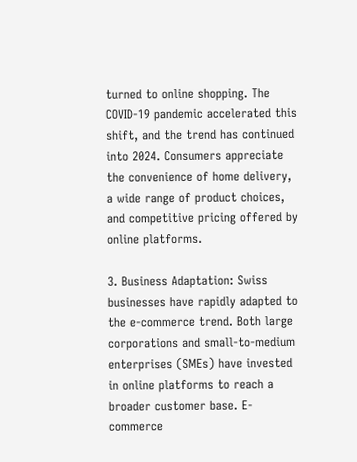turned to online shopping. The COVID-19 pandemic accelerated this shift, and the trend has continued into 2024. Consumers appreciate the convenience of home delivery, a wide range of product choices, and competitive pricing offered by online platforms.

3. Business Adaptation: Swiss businesses have rapidly adapted to the e-commerce trend. Both large corporations and small-to-medium enterprises (SMEs) have invested in online platforms to reach a broader customer base. E-commerce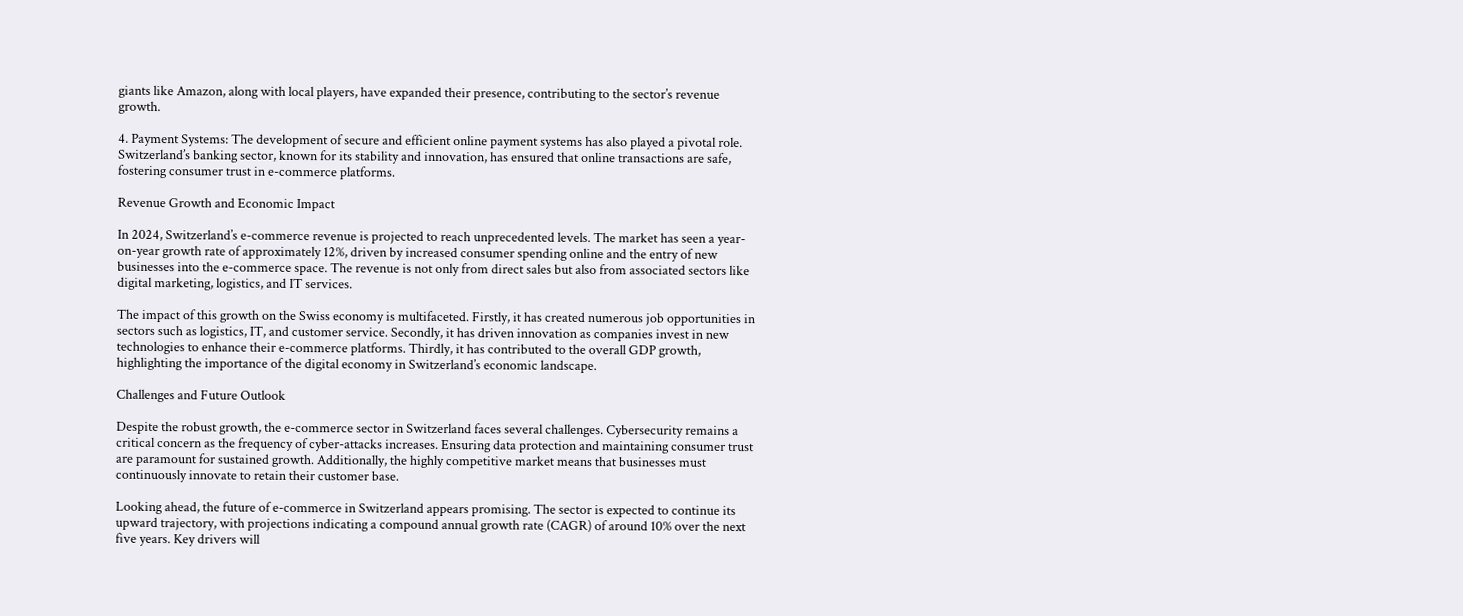giants like Amazon, along with local players, have expanded their presence, contributing to the sector’s revenue growth.

4. Payment Systems: The development of secure and efficient online payment systems has also played a pivotal role. Switzerland’s banking sector, known for its stability and innovation, has ensured that online transactions are safe, fostering consumer trust in e-commerce platforms.

Revenue Growth and Economic Impact

In 2024, Switzerland’s e-commerce revenue is projected to reach unprecedented levels. The market has seen a year-on-year growth rate of approximately 12%, driven by increased consumer spending online and the entry of new businesses into the e-commerce space. The revenue is not only from direct sales but also from associated sectors like digital marketing, logistics, and IT services.

The impact of this growth on the Swiss economy is multifaceted. Firstly, it has created numerous job opportunities in sectors such as logistics, IT, and customer service. Secondly, it has driven innovation as companies invest in new technologies to enhance their e-commerce platforms. Thirdly, it has contributed to the overall GDP growth, highlighting the importance of the digital economy in Switzerland’s economic landscape.

Challenges and Future Outlook

Despite the robust growth, the e-commerce sector in Switzerland faces several challenges. Cybersecurity remains a critical concern as the frequency of cyber-attacks increases. Ensuring data protection and maintaining consumer trust are paramount for sustained growth. Additionally, the highly competitive market means that businesses must continuously innovate to retain their customer base.

Looking ahead, the future of e-commerce in Switzerland appears promising. The sector is expected to continue its upward trajectory, with projections indicating a compound annual growth rate (CAGR) of around 10% over the next five years. Key drivers will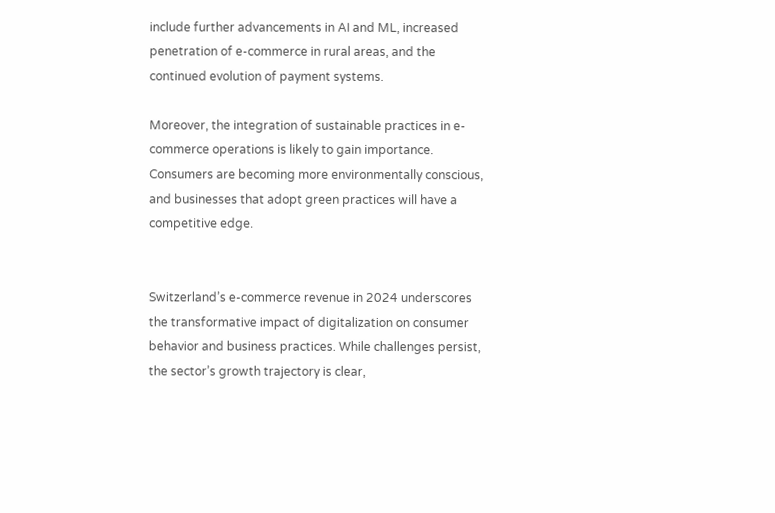include further advancements in AI and ML, increased penetration of e-commerce in rural areas, and the continued evolution of payment systems.

Moreover, the integration of sustainable practices in e-commerce operations is likely to gain importance. Consumers are becoming more environmentally conscious, and businesses that adopt green practices will have a competitive edge.


Switzerland’s e-commerce revenue in 2024 underscores the transformative impact of digitalization on consumer behavior and business practices. While challenges persist, the sector’s growth trajectory is clear,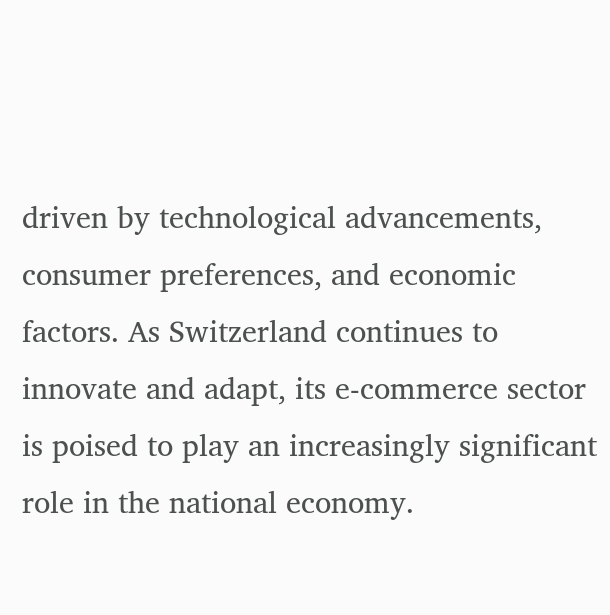driven by technological advancements, consumer preferences, and economic factors. As Switzerland continues to innovate and adapt, its e-commerce sector is poised to play an increasingly significant role in the national economy.